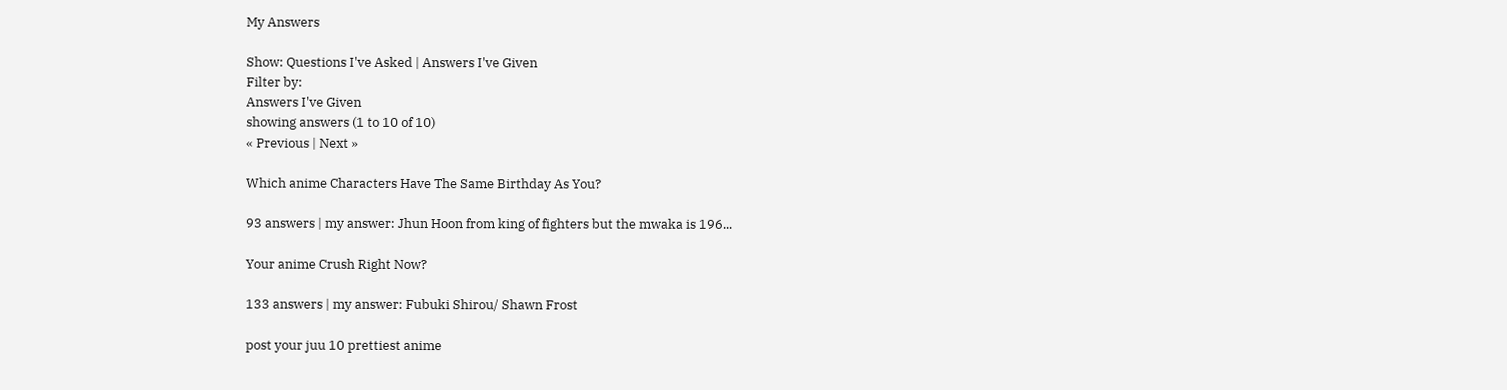My Answers

Show: Questions I've Asked | Answers I've Given
Filter by:
Answers I've Given
showing answers (1 to 10 of 10)
« Previous | Next »

Which anime Characters Have The Same Birthday As You?

93 answers | my answer: Jhun Hoon from king of fighters but the mwaka is 196...

Your anime Crush Right Now?

133 answers | my answer: Fubuki Shirou/ Shawn Frost

post your juu 10 prettiest anime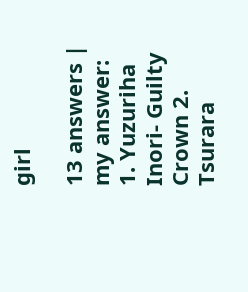girl

13 answers | my answer: 1. Yuzuriha Inori- Guilty Crown 2. Tsurara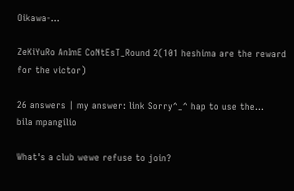Oikawa-...

ZeKiYuRo AnImE CoNtEsT_Round 2(101 heshima are the reward for the victor)

26 answers | my answer: link Sorry^_^ hap to use the...
bila mpangilio

What's a club wewe refuse to join?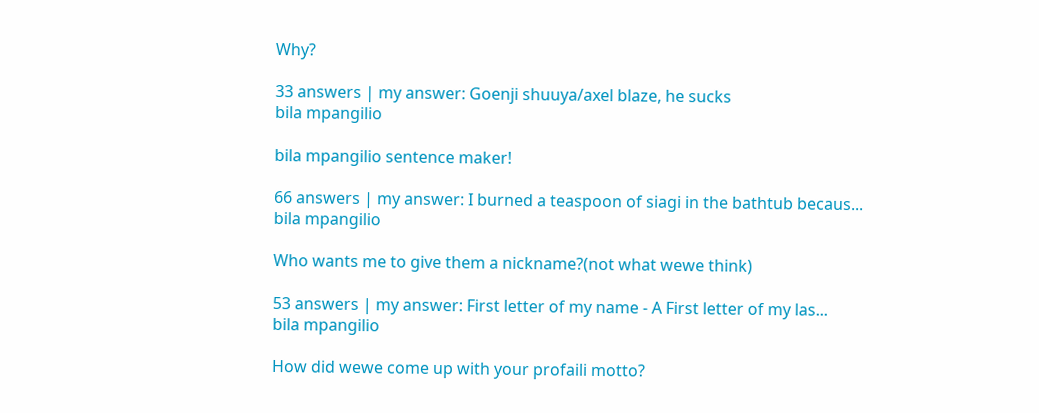Why?

33 answers | my answer: Goenji shuuya/axel blaze, he sucks
bila mpangilio

bila mpangilio sentence maker!

66 answers | my answer: I burned a teaspoon of siagi in the bathtub becaus...
bila mpangilio

Who wants me to give them a nickname?(not what wewe think)

53 answers | my answer: First letter of my name - A First letter of my las...
bila mpangilio

How did wewe come up with your profaili motto?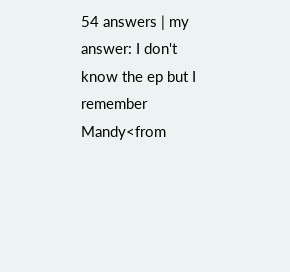54 answers | my answer: I don't know the ep but I remember Mandy<from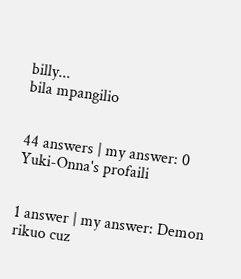billy...
bila mpangilio


44 answers | my answer: 0
Yuki-Onna's profaili


1 answer | my answer: Demon rikuo cuz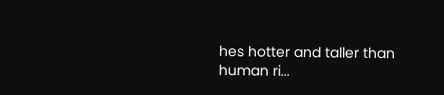hes hotter and taller than human ri...